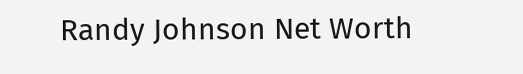Randy Johnson Net Worth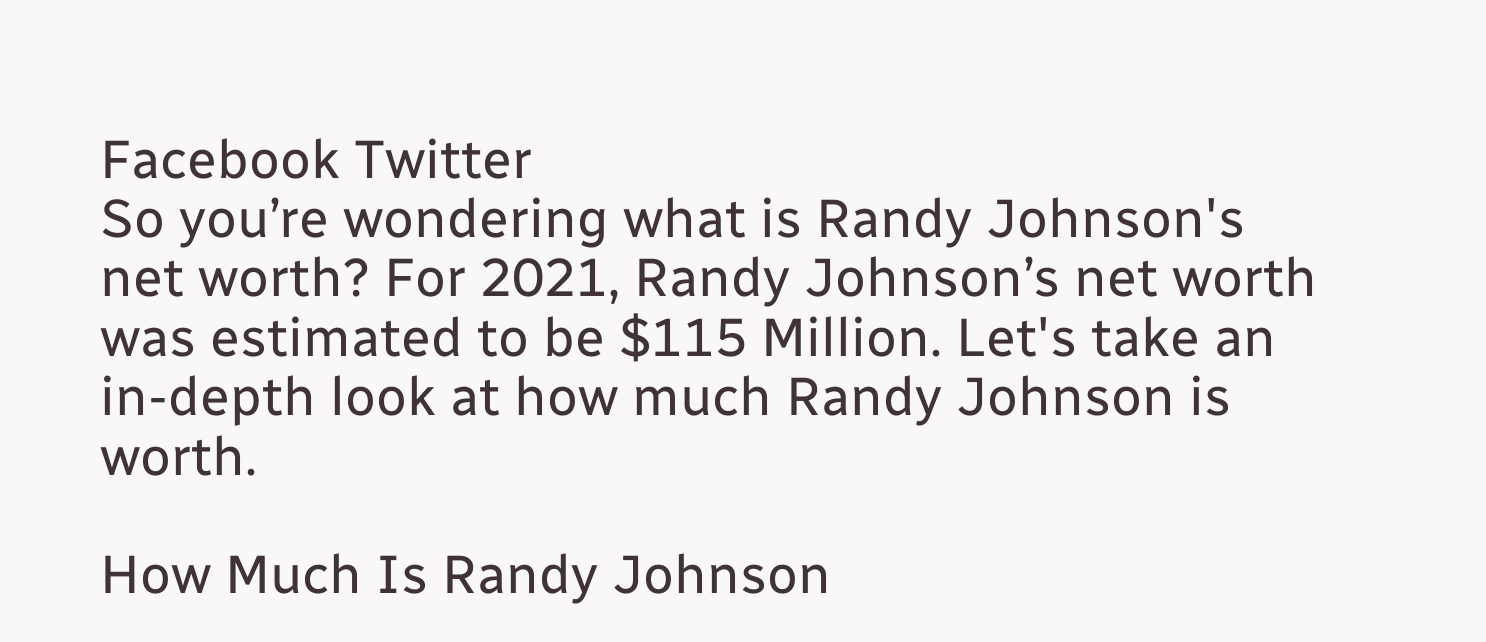Facebook Twitter
So you’re wondering what is Randy Johnson's net worth? For 2021, Randy Johnson’s net worth was estimated to be $115 Million. Let's take an in-depth look at how much Randy Johnson is worth.

How Much Is Randy Johnson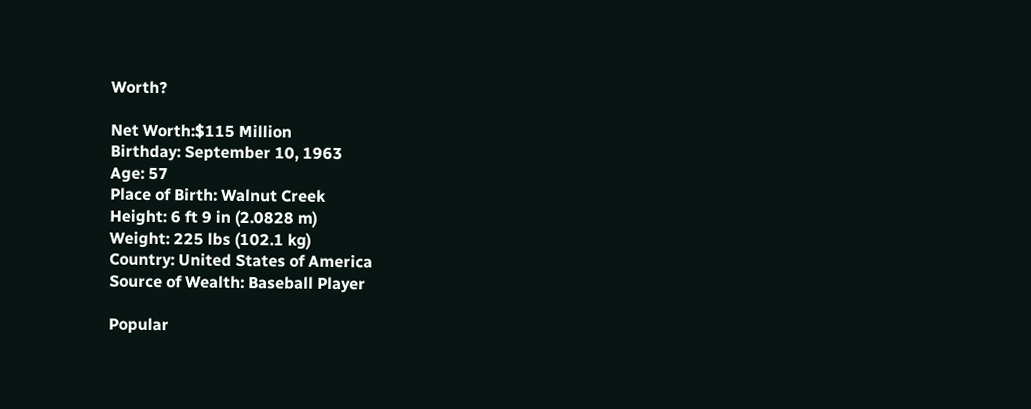Worth?

Net Worth:$115 Million
Birthday: September 10, 1963
Age: 57
Place of Birth: Walnut Creek
Height: 6 ft 9 in (2.0828 m)
Weight: 225 lbs (102.1 kg)
Country: United States of America
Source of Wealth: Baseball Player

Popular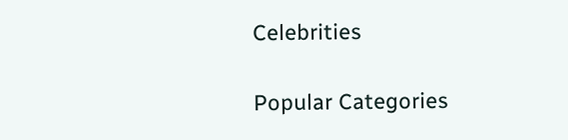Celebrities

Popular Categories